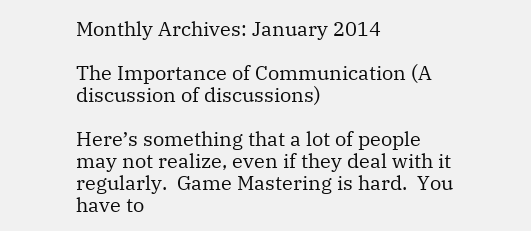Monthly Archives: January 2014

The Importance of Communication (A discussion of discussions)

Here’s something that a lot of people may not realize, even if they deal with it regularly.  Game Mastering is hard.  You have to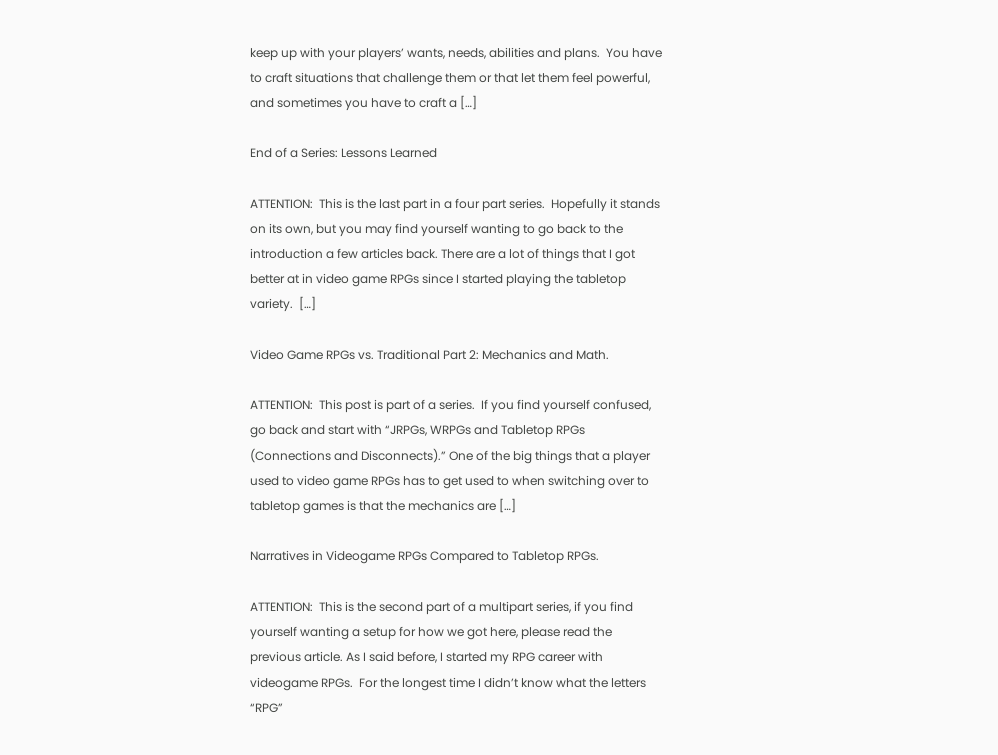keep up with your players’ wants, needs, abilities and plans.  You have to craft situations that challenge them or that let them feel powerful, and sometimes you have to craft a […]

End of a Series: Lessons Learned

ATTENTION:  This is the last part in a four part series.  Hopefully it stands on its own, but you may find yourself wanting to go back to the introduction a few articles back. There are a lot of things that I got better at in video game RPGs since I started playing the tabletop variety.  […]

Video Game RPGs vs. Traditional Part 2: Mechanics and Math.

ATTENTION:  This post is part of a series.  If you find yourself confused, go back and start with “JRPGs, WRPGs and Tabletop RPGs (Connections and Disconnects).” One of the big things that a player used to video game RPGs has to get used to when switching over to tabletop games is that the mechanics are […]

Narratives in Videogame RPGs Compared to Tabletop RPGs.

ATTENTION:  This is the second part of a multipart series, if you find yourself wanting a setup for how we got here, please read the previous article. As I said before, I started my RPG career with videogame RPGs.  For the longest time I didn’t know what the letters “RPG”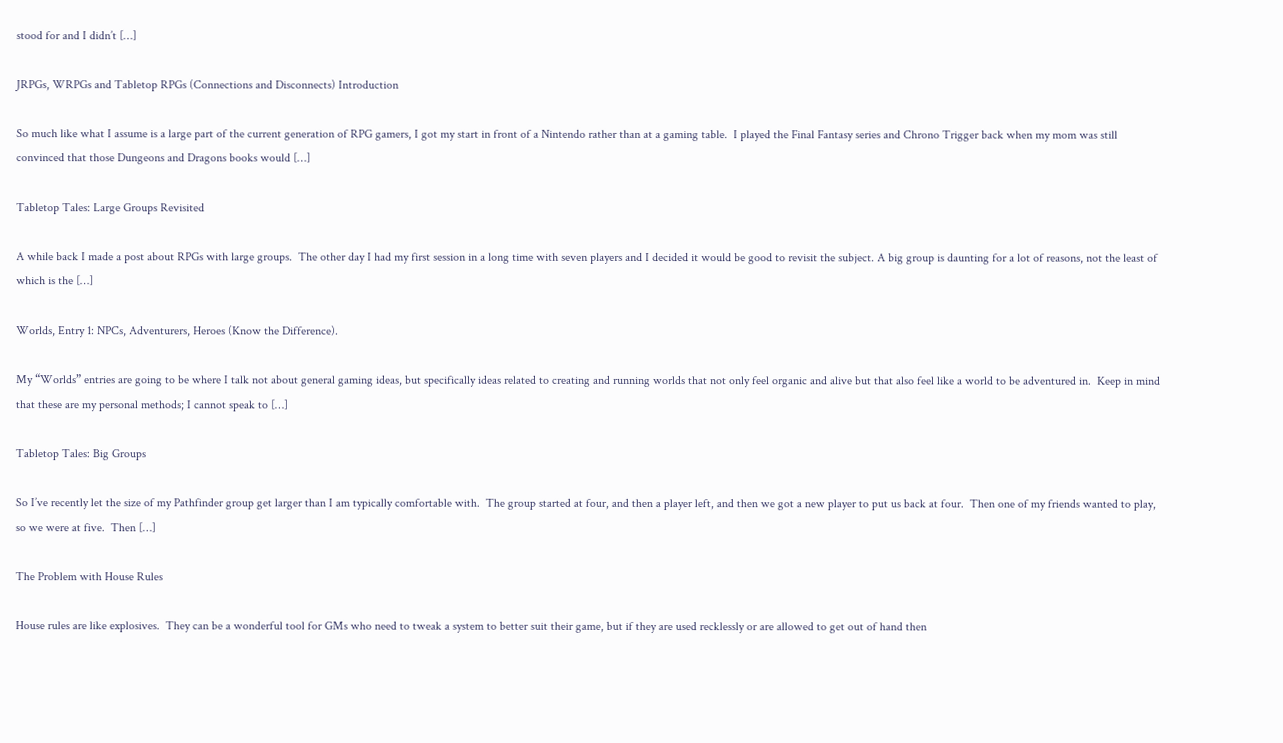stood for and I didn’t […]

JRPGs, WRPGs and Tabletop RPGs (Connections and Disconnects) Introduction

So much like what I assume is a large part of the current generation of RPG gamers, I got my start in front of a Nintendo rather than at a gaming table.  I played the Final Fantasy series and Chrono Trigger back when my mom was still convinced that those Dungeons and Dragons books would […]

Tabletop Tales: Large Groups Revisited

A while back I made a post about RPGs with large groups.  The other day I had my first session in a long time with seven players and I decided it would be good to revisit the subject. A big group is daunting for a lot of reasons, not the least of which is the […]

Worlds, Entry 1: NPCs, Adventurers, Heroes (Know the Difference).

My “Worlds” entries are going to be where I talk not about general gaming ideas, but specifically ideas related to creating and running worlds that not only feel organic and alive but that also feel like a world to be adventured in.  Keep in mind that these are my personal methods; I cannot speak to […]

Tabletop Tales: Big Groups

So I’ve recently let the size of my Pathfinder group get larger than I am typically comfortable with.  The group started at four, and then a player left, and then we got a new player to put us back at four.  Then one of my friends wanted to play, so we were at five.  Then […]

The Problem with House Rules

House rules are like explosives.  They can be a wonderful tool for GMs who need to tweak a system to better suit their game, but if they are used recklessly or are allowed to get out of hand then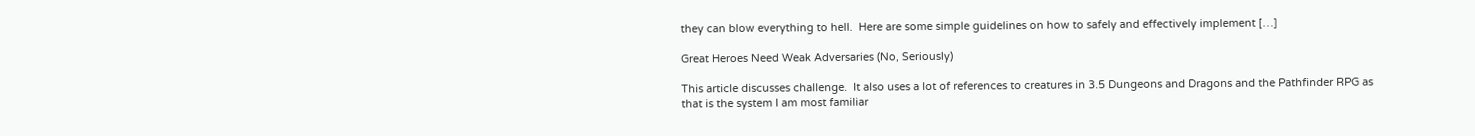they can blow everything to hell.  Here are some simple guidelines on how to safely and effectively implement […]

Great Heroes Need Weak Adversaries (No, Seriously)

This article discusses challenge.  It also uses a lot of references to creatures in 3.5 Dungeons and Dragons and the Pathfinder RPG as that is the system I am most familiar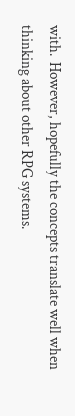with.  However, hopefully the concepts translate well when thinking about other RPG systems.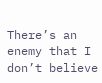There’s an enemy that I don’t believe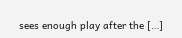sees enough play after the […]